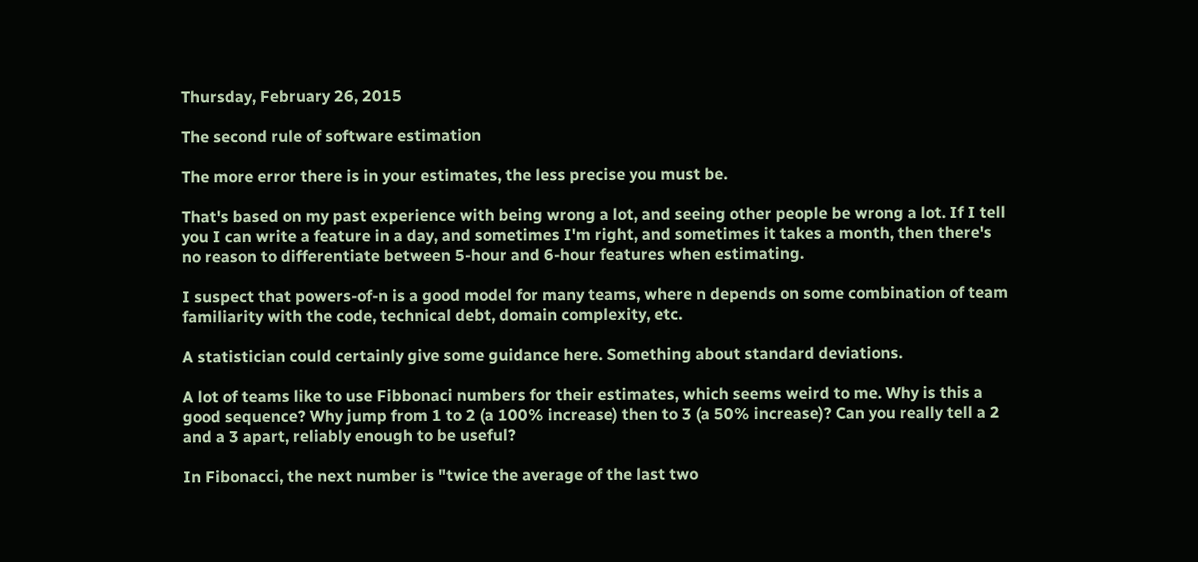Thursday, February 26, 2015

The second rule of software estimation

The more error there is in your estimates, the less precise you must be.

That's based on my past experience with being wrong a lot, and seeing other people be wrong a lot. If I tell you I can write a feature in a day, and sometimes I'm right, and sometimes it takes a month, then there's no reason to differentiate between 5-hour and 6-hour features when estimating.

I suspect that powers-of-n is a good model for many teams, where n depends on some combination of team familiarity with the code, technical debt, domain complexity, etc.

A statistician could certainly give some guidance here. Something about standard deviations.

A lot of teams like to use Fibbonaci numbers for their estimates, which seems weird to me. Why is this a good sequence? Why jump from 1 to 2 (a 100% increase) then to 3 (a 50% increase)? Can you really tell a 2 and a 3 apart, reliably enough to be useful?

In Fibonacci, the next number is "twice the average of the last two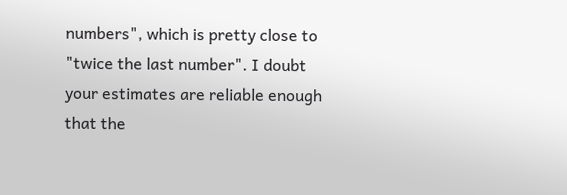numbers", which is pretty close to "twice the last number". I doubt your estimates are reliable enough that the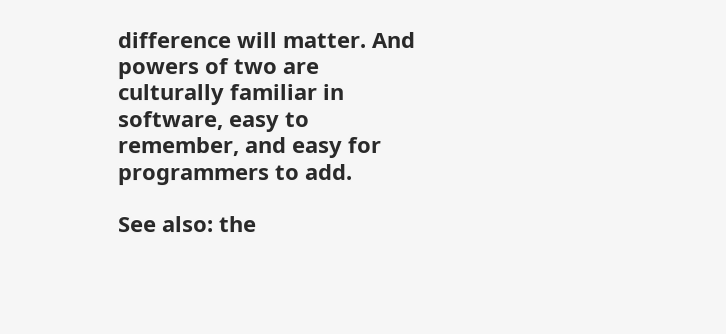difference will matter. And powers of two are culturally familiar in software, easy to remember, and easy for programmers to add.

See also: the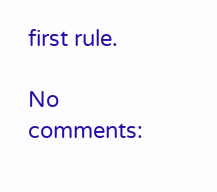first rule.

No comments: